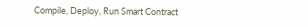Compile, Deploy, Run Smart Contract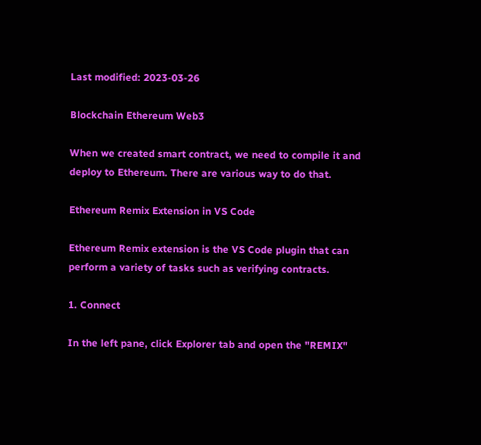Last modified: 2023-03-26

Blockchain Ethereum Web3

When we created smart contract, we need to compile it and deploy to Ethereum. There are various way to do that.

Ethereum Remix Extension in VS Code

Ethereum Remix extension is the VS Code plugin that can perform a variety of tasks such as verifying contracts.

1. Connect

In the left pane, click Explorer tab and open the "REMIX"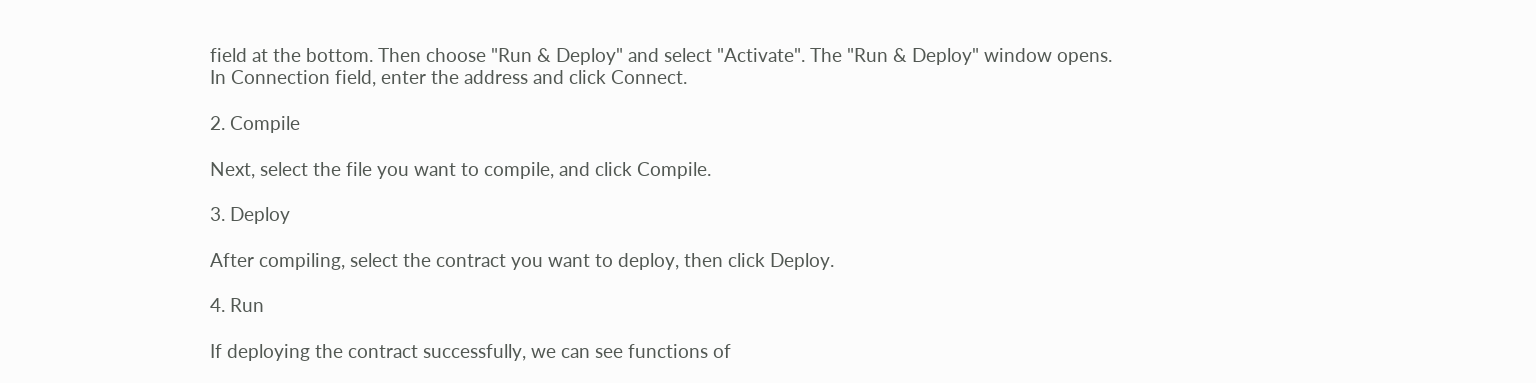field at the bottom. Then choose "Run & Deploy" and select "Activate". The "Run & Deploy" window opens.
In Connection field, enter the address and click Connect.

2. Compile

Next, select the file you want to compile, and click Compile.

3. Deploy

After compiling, select the contract you want to deploy, then click Deploy.

4. Run

If deploying the contract successfully, we can see functions of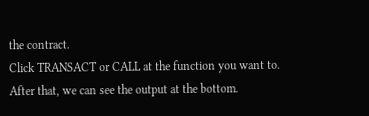the contract.
Click TRANSACT or CALL at the function you want to.
After that, we can see the output at the bottom.